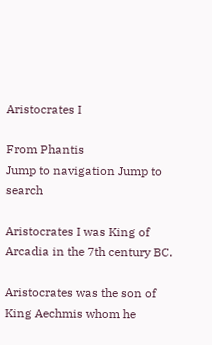Aristocrates I

From Phantis
Jump to navigation Jump to search

Aristocrates I was King of Arcadia in the 7th century BC.

Aristocrates was the son of King Aechmis whom he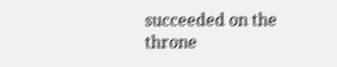succeeded on the throne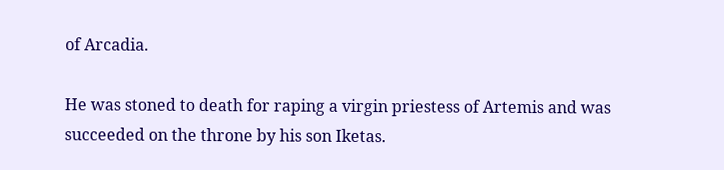of Arcadia.

He was stoned to death for raping a virgin priestess of Artemis and was succeeded on the throne by his son Iketas.